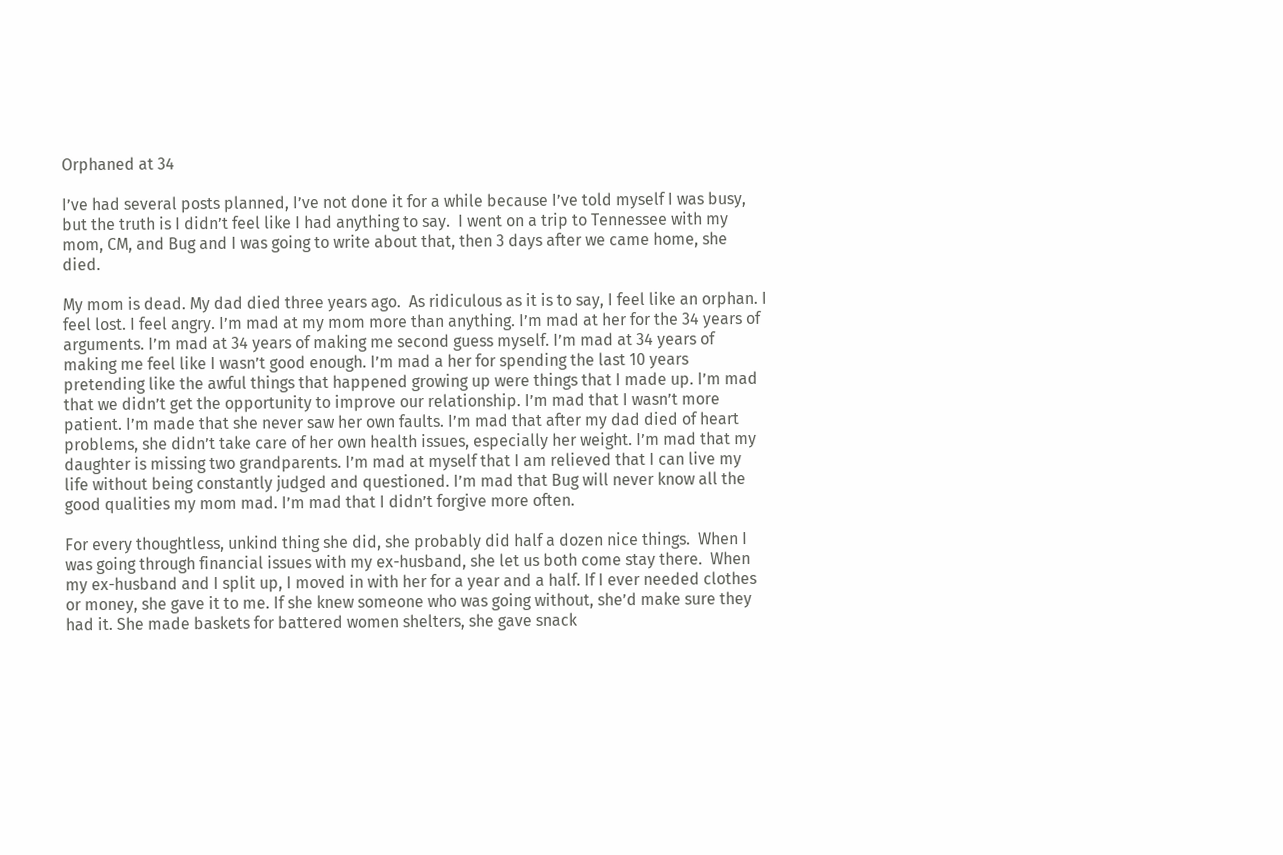Orphaned at 34

I’ve had several posts planned, I’ve not done it for a while because I’ve told myself I was busy, but the truth is I didn’t feel like I had anything to say.  I went on a trip to Tennessee with my mom, CM, and Bug and I was going to write about that, then 3 days after we came home, she died.

My mom is dead. My dad died three years ago.  As ridiculous as it is to say, I feel like an orphan. I feel lost. I feel angry. I’m mad at my mom more than anything. I’m mad at her for the 34 years of arguments. I’m mad at 34 years of making me second guess myself. I’m mad at 34 years of making me feel like I wasn’t good enough. I’m mad a her for spending the last 10 years pretending like the awful things that happened growing up were things that I made up. I’m mad that we didn’t get the opportunity to improve our relationship. I’m mad that I wasn’t more patient. I’m made that she never saw her own faults. I’m mad that after my dad died of heart problems, she didn’t take care of her own health issues, especially her weight. I’m mad that my daughter is missing two grandparents. I’m mad at myself that I am relieved that I can live my life without being constantly judged and questioned. I’m mad that Bug will never know all the good qualities my mom mad. I’m mad that I didn’t forgive more often.

For every thoughtless, unkind thing she did, she probably did half a dozen nice things.  When I was going through financial issues with my ex-husband, she let us both come stay there.  When my ex-husband and I split up, I moved in with her for a year and a half. If I ever needed clothes or money, she gave it to me. If she knew someone who was going without, she’d make sure they had it. She made baskets for battered women shelters, she gave snack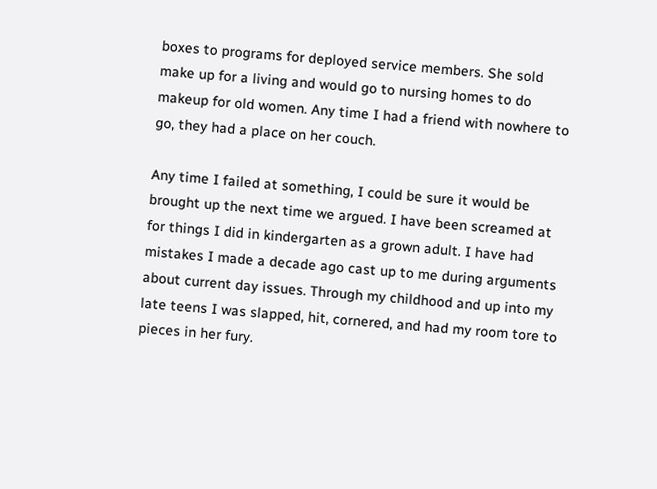boxes to programs for deployed service members. She sold make up for a living and would go to nursing homes to do makeup for old women. Any time I had a friend with nowhere to go, they had a place on her couch.

Any time I failed at something, I could be sure it would be brought up the next time we argued. I have been screamed at for things I did in kindergarten as a grown adult. I have had mistakes I made a decade ago cast up to me during arguments about current day issues. Through my childhood and up into my late teens I was slapped, hit, cornered, and had my room tore to pieces in her fury.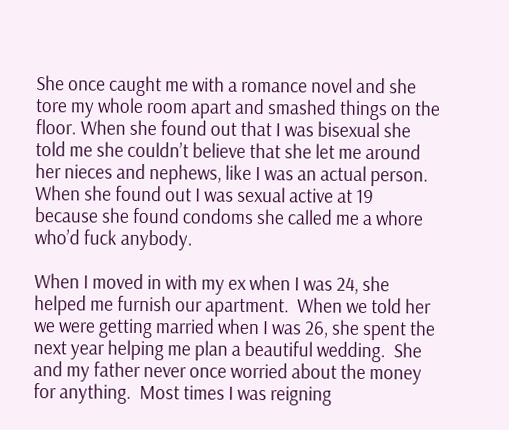She once caught me with a romance novel and she tore my whole room apart and smashed things on the floor. When she found out that I was bisexual she told me she couldn’t believe that she let me around her nieces and nephews, like I was an actual person. When she found out I was sexual active at 19  because she found condoms she called me a whore who’d fuck anybody.

When I moved in with my ex when I was 24, she helped me furnish our apartment.  When we told her we were getting married when I was 26, she spent the next year helping me plan a beautiful wedding.  She and my father never once worried about the money for anything.  Most times I was reigning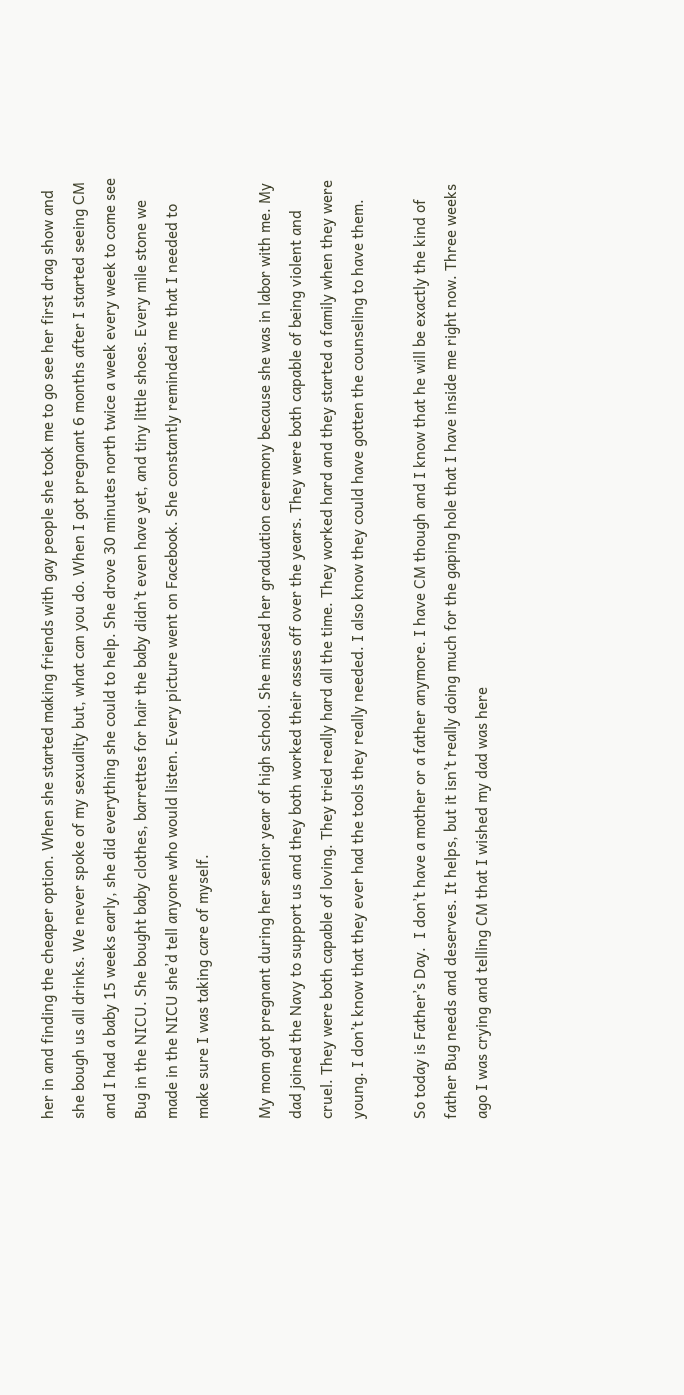her in and finding the cheaper option. When she started making friends with gay people she took me to go see her first drag show and she bough us all drinks. We never spoke of my sexuality but, what can you do. When I got pregnant 6 months after I started seeing CM and I had a baby 15 weeks early, she did everything she could to help. She drove 30 minutes north twice a week every week to come see Bug in the NICU. She bought baby clothes, barrettes for hair the baby didn’t even have yet, and tiny little shoes. Every mile stone we made in the NICU she’d tell anyone who would listen. Every picture went on Facebook. She constantly reminded me that I needed to make sure I was taking care of myself.

My mom got pregnant during her senior year of high school. She missed her graduation ceremony because she was in labor with me. My dad joined the Navy to support us and they both worked their asses off over the years. They were both capable of being violent and cruel. They were both capable of loving. They tried really hard all the time. They worked hard and they started a family when they were young. I don’t know that they ever had the tools they really needed. I also know they could have gotten the counseling to have them.

So today is Father’s Day.  I don’t have a mother or a father anymore. I have CM though and I know that he will be exactly the kind of father Bug needs and deserves. It helps, but it isn’t really doing much for the gaping hole that I have inside me right now. Three weeks ago I was crying and telling CM that I wished my dad was here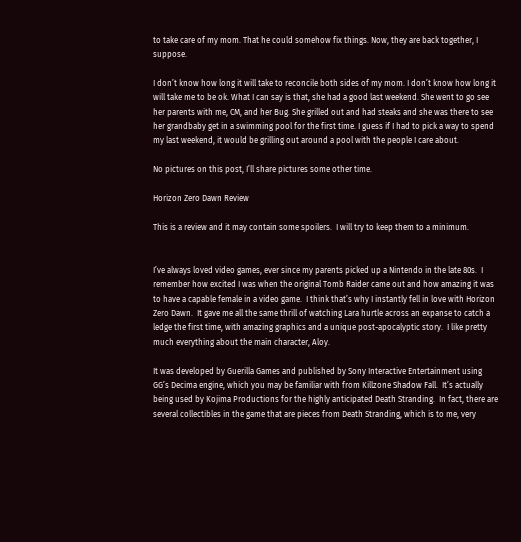to take care of my mom. That he could somehow fix things. Now, they are back together, I suppose.

I don’t know how long it will take to reconcile both sides of my mom. I don’t know how long it will take me to be ok. What I can say is that, she had a good last weekend. She went to go see her parents with me, CM, and her Bug. She grilled out and had steaks and she was there to see her grandbaby get in a swimming pool for the first time. I guess if I had to pick a way to spend my last weekend, it would be grilling out around a pool with the people I care about.

No pictures on this post, I’ll share pictures some other time.

Horizon Zero Dawn Review

This is a review and it may contain some spoilers.  I will try to keep them to a minimum.


I’ve always loved video games, ever since my parents picked up a Nintendo in the late 80s.  I remember how excited I was when the original Tomb Raider came out and how amazing it was to have a capable female in a video game.  I think that’s why I instantly fell in love with Horizon Zero Dawn.  It gave me all the same thrill of watching Lara hurtle across an expanse to catch a ledge the first time, with amazing graphics and a unique post-apocalyptic story.  I like pretty much everything about the main character, Aloy.

It was developed by Guerilla Games and published by Sony Interactive Entertainment using GG’s Decima engine, which you may be familiar with from Killzone Shadow Fall.  It’s actually being used by Kojima Productions for the highly anticipated Death Stranding.  In fact, there are several collectibles in the game that are pieces from Death Stranding, which is to me, very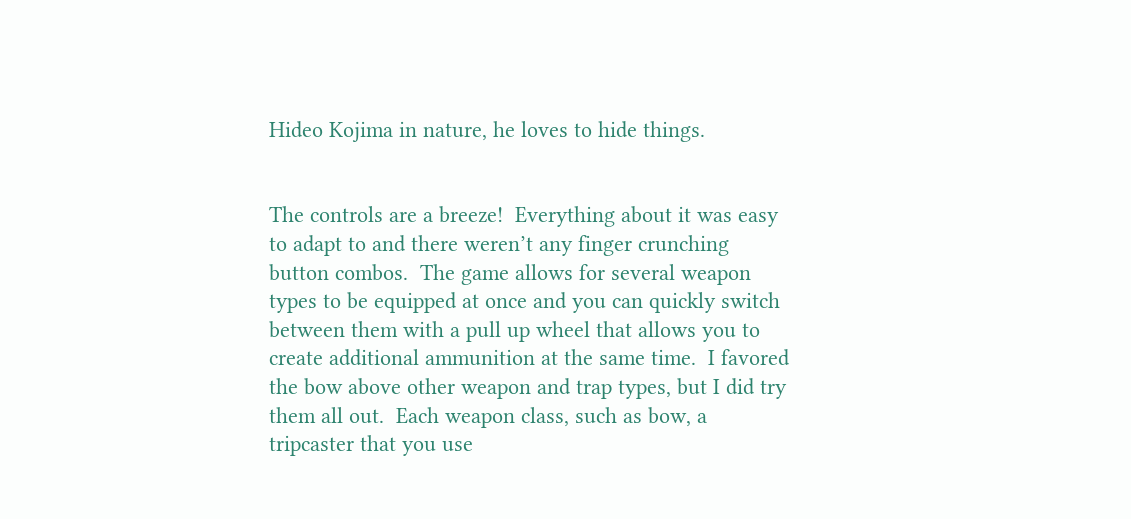Hideo Kojima in nature, he loves to hide things.


The controls are a breeze!  Everything about it was easy to adapt to and there weren’t any finger crunching button combos.  The game allows for several weapon types to be equipped at once and you can quickly switch between them with a pull up wheel that allows you to create additional ammunition at the same time.  I favored the bow above other weapon and trap types, but I did try them all out.  Each weapon class, such as bow, a tripcaster that you use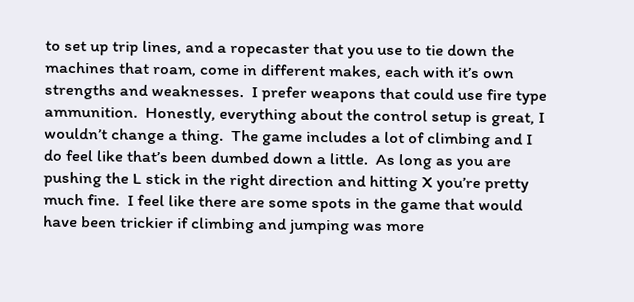to set up trip lines, and a ropecaster that you use to tie down the machines that roam, come in different makes, each with it’s own strengths and weaknesses.  I prefer weapons that could use fire type ammunition.  Honestly, everything about the control setup is great, I wouldn’t change a thing.  The game includes a lot of climbing and I do feel like that’s been dumbed down a little.  As long as you are pushing the L stick in the right direction and hitting X you’re pretty much fine.  I feel like there are some spots in the game that would have been trickier if climbing and jumping was more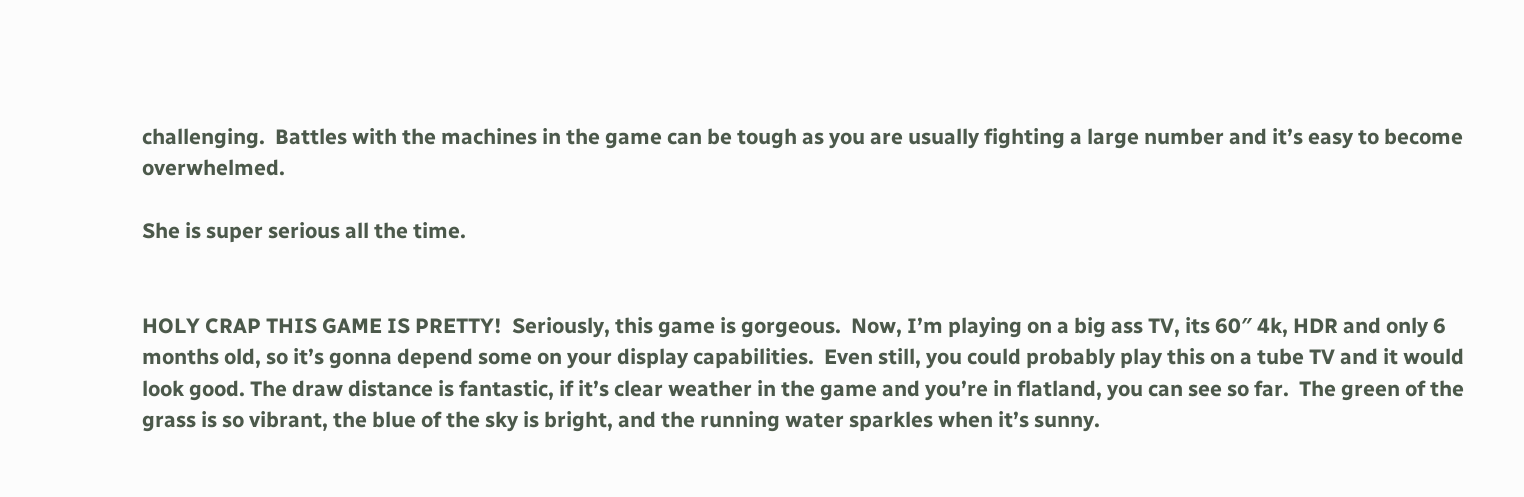challenging.  Battles with the machines in the game can be tough as you are usually fighting a large number and it’s easy to become overwhelmed.

She is super serious all the time.


HOLY CRAP THIS GAME IS PRETTY!  Seriously, this game is gorgeous.  Now, I’m playing on a big ass TV, its 60″ 4k, HDR and only 6 months old, so it’s gonna depend some on your display capabilities.  Even still, you could probably play this on a tube TV and it would look good. The draw distance is fantastic, if it’s clear weather in the game and you’re in flatland, you can see so far.  The green of the grass is so vibrant, the blue of the sky is bright, and the running water sparkles when it’s sunny.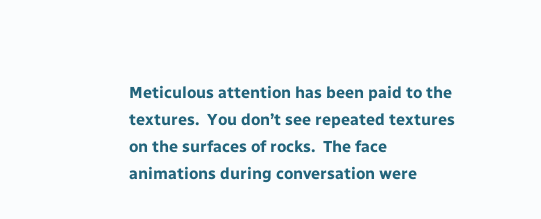Meticulous attention has been paid to the textures.  You don’t see repeated textures on the surfaces of rocks.  The face animations during conversation were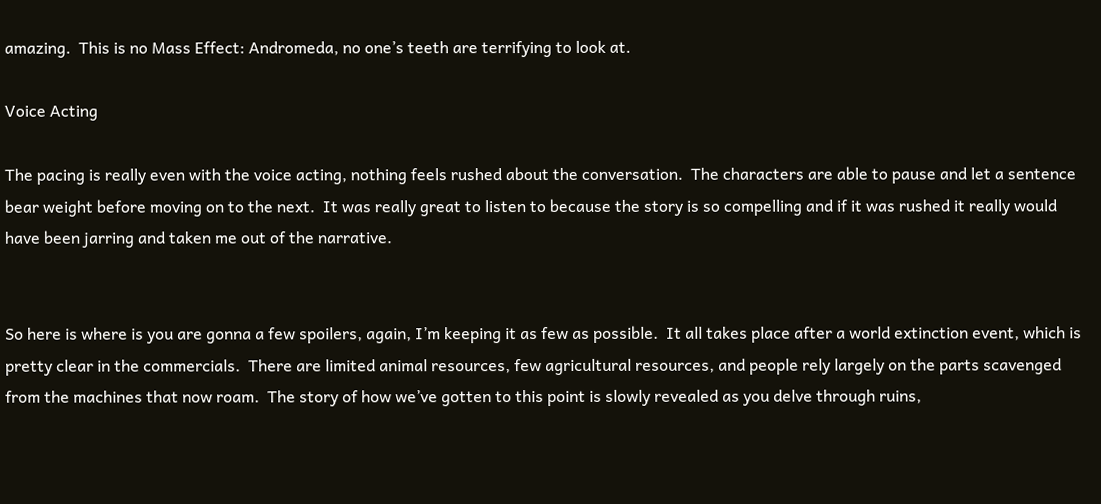amazing.  This is no Mass Effect: Andromeda, no one’s teeth are terrifying to look at.

Voice Acting

The pacing is really even with the voice acting, nothing feels rushed about the conversation.  The characters are able to pause and let a sentence bear weight before moving on to the next.  It was really great to listen to because the story is so compelling and if it was rushed it really would have been jarring and taken me out of the narrative.


So here is where is you are gonna a few spoilers, again, I’m keeping it as few as possible.  It all takes place after a world extinction event, which is pretty clear in the commercials.  There are limited animal resources, few agricultural resources, and people rely largely on the parts scavenged from the machines that now roam.  The story of how we’ve gotten to this point is slowly revealed as you delve through ruins,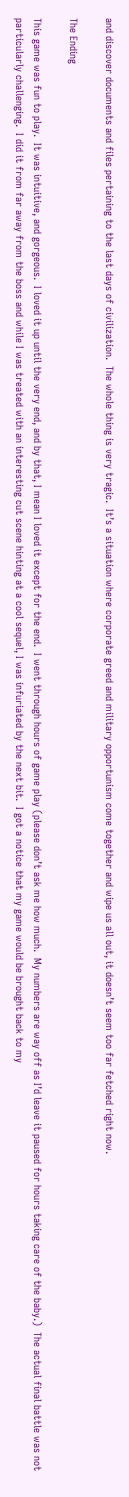and discover documents and files pertaining to the last days of civilization.  The whole thing is very tragic.  It’s a situation where corporate greed and military opportunism come together and wipe us all out, it doesn’t seem too far fetched right now.

The Ending

This game was fun to play.  It was intuitive, and gorgeous.  I loved it up until the very end, and by that, I mean I loved it except for the end.  I went through hours of game play (please don’t ask me how much.  My numbers are way off as I’d leave it paused for hours taking care of the baby.)  The actual final battle was not particularly challenging.  I did it from far away from the boss and while I was treated with an interesting cut scene hinting at a cool sequel, I was infuriated by the next bit.  I got a notice that my game would be brought back to my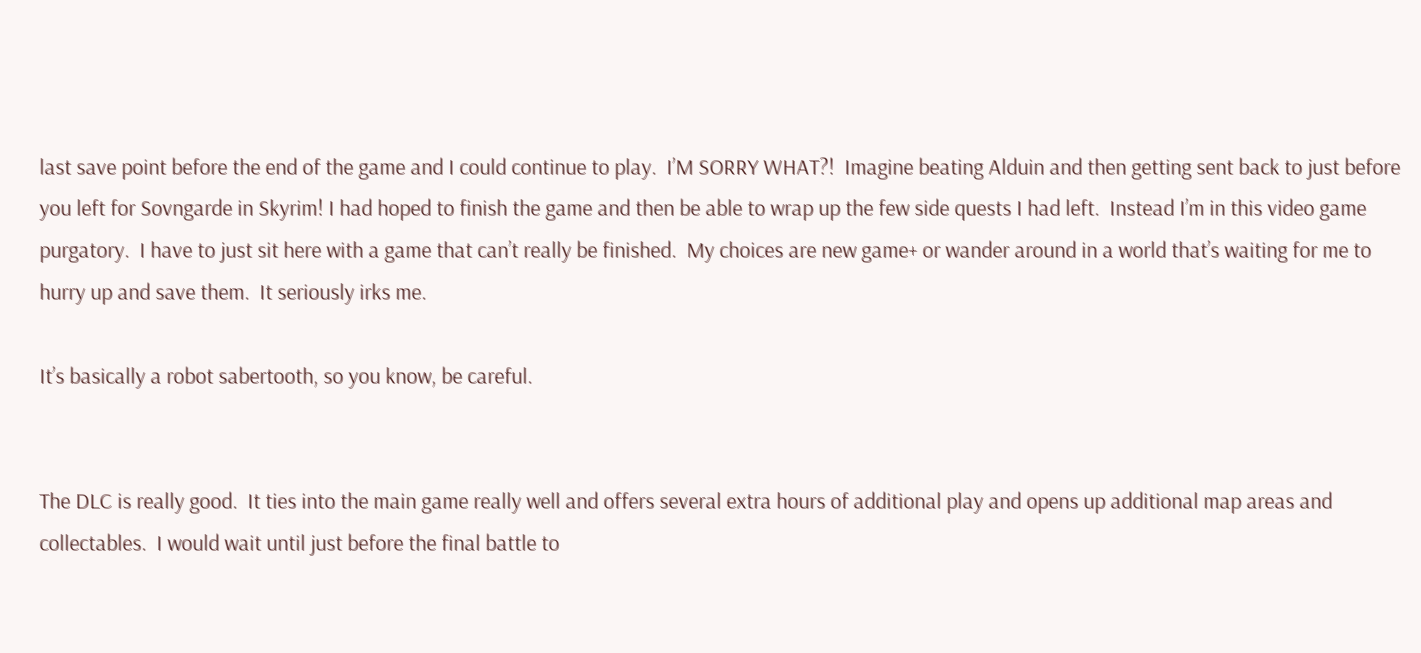last save point before the end of the game and I could continue to play.  I’M SORRY WHAT?!  Imagine beating Alduin and then getting sent back to just before you left for Sovngarde in Skyrim! I had hoped to finish the game and then be able to wrap up the few side quests I had left.  Instead I’m in this video game purgatory.  I have to just sit here with a game that can’t really be finished.  My choices are new game+ or wander around in a world that’s waiting for me to hurry up and save them.  It seriously irks me.

It’s basically a robot sabertooth, so you know, be careful.


The DLC is really good.  It ties into the main game really well and offers several extra hours of additional play and opens up additional map areas and collectables.  I would wait until just before the final battle to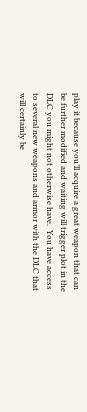play it because you’ll acquire a great weapon that can be further modified and waiting will trigger plot in the DLC you might not otherwise have.  You have access to several new weapons and armor with the DLC that will certainly be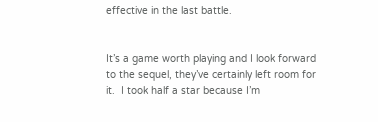effective in the last battle.


It’s a game worth playing and I look forward to the sequel, they’ve certainly left room for it.  I took half a star because I’m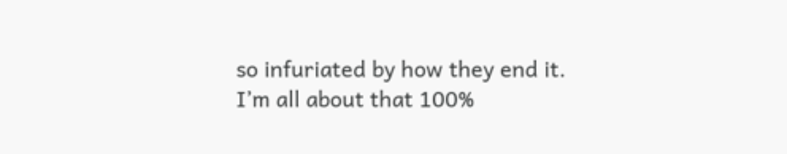so infuriated by how they end it.  I’m all about that 100%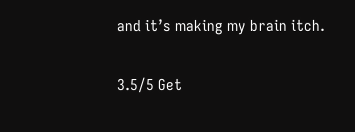and it’s making my brain itch.

3.5/5 Get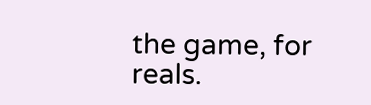the game, for reals.